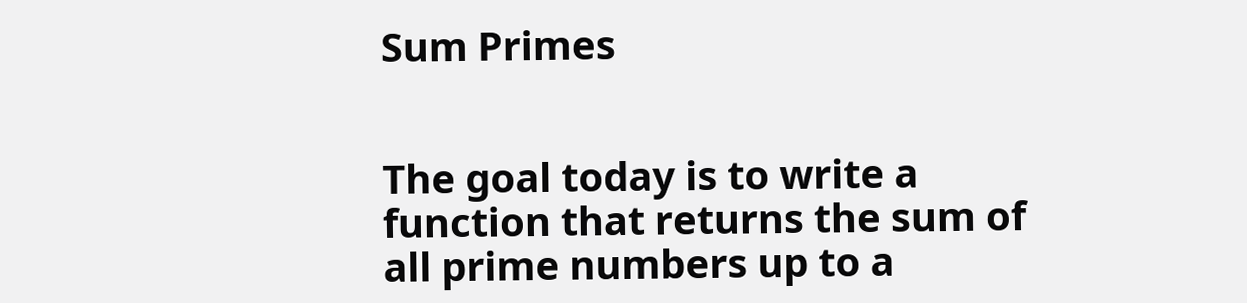Sum Primes


The goal today is to write a function that returns the sum of all prime numbers up to a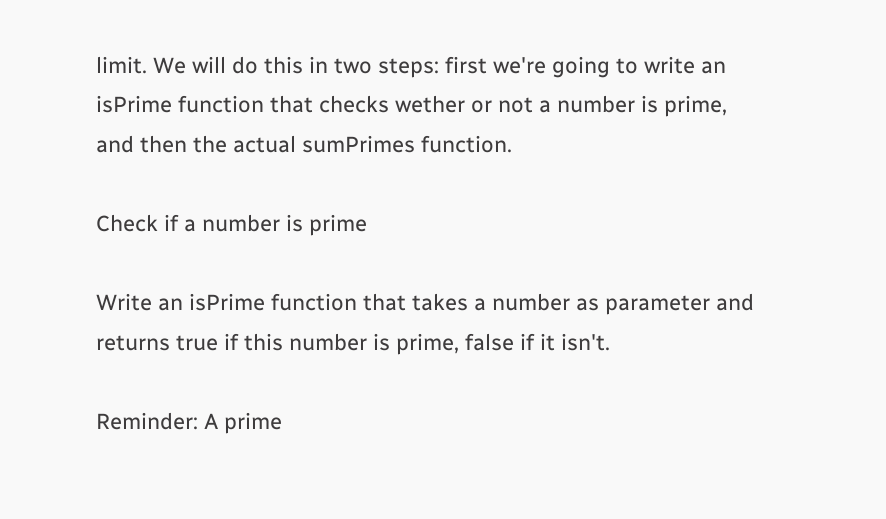limit. We will do this in two steps: first we're going to write an isPrime function that checks wether or not a number is prime, and then the actual sumPrimes function.

Check if a number is prime

Write an isPrime function that takes a number as parameter and returns true if this number is prime, false if it isn't.

Reminder: A prime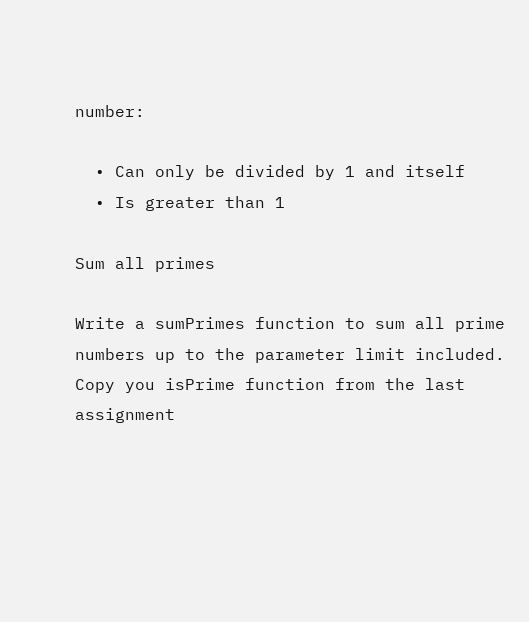number:

  • Can only be divided by 1 and itself
  • Is greater than 1

Sum all primes

Write a sumPrimes function to sum all prime numbers up to the parameter limit included. Copy you isPrime function from the last assignment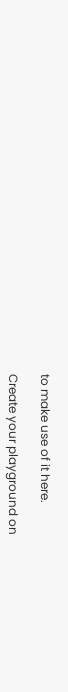to make use of it here.

Create your playground on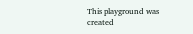This playground was created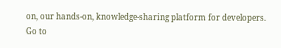on, our hands-on, knowledge-sharing platform for developers.
Go to